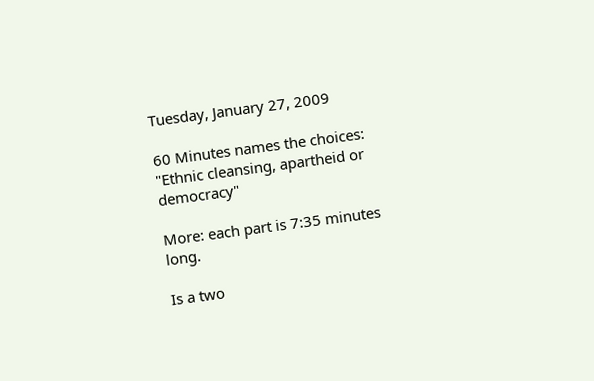Tuesday, January 27, 2009

60 Minutes names the choices:
"Ethnic cleansing, apartheid or democracy"

More: each part is 7:35 minutes long.

Is a two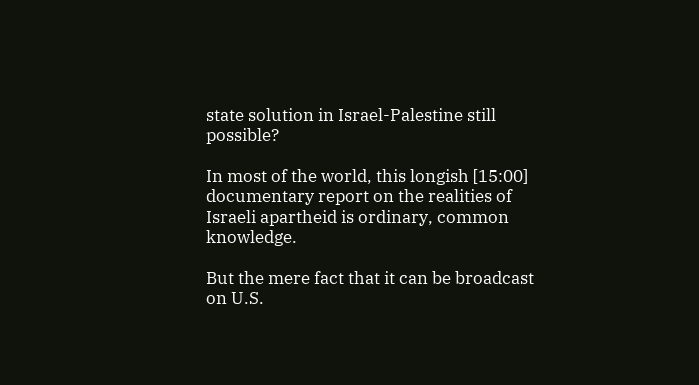state solution in Israel-Palestine still possible?

In most of the world, this longish [15:00] documentary report on the realities of Israeli apartheid is ordinary, common knowledge.

But the mere fact that it can be broadcast on U.S.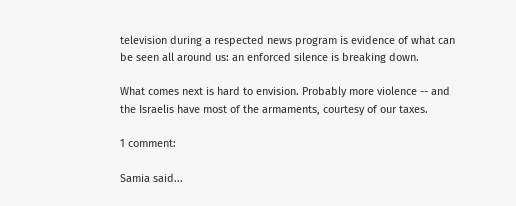television during a respected news program is evidence of what can be seen all around us: an enforced silence is breaking down.

What comes next is hard to envision. Probably more violence -- and the Israelis have most of the armaments, courtesy of our taxes.

1 comment:

Samia said...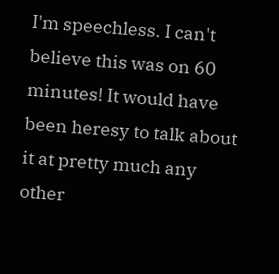I'm speechless. I can't believe this was on 60 minutes! It would have been heresy to talk about it at pretty much any other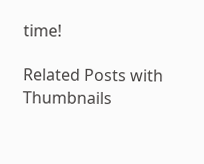time!

Related Posts with Thumbnails